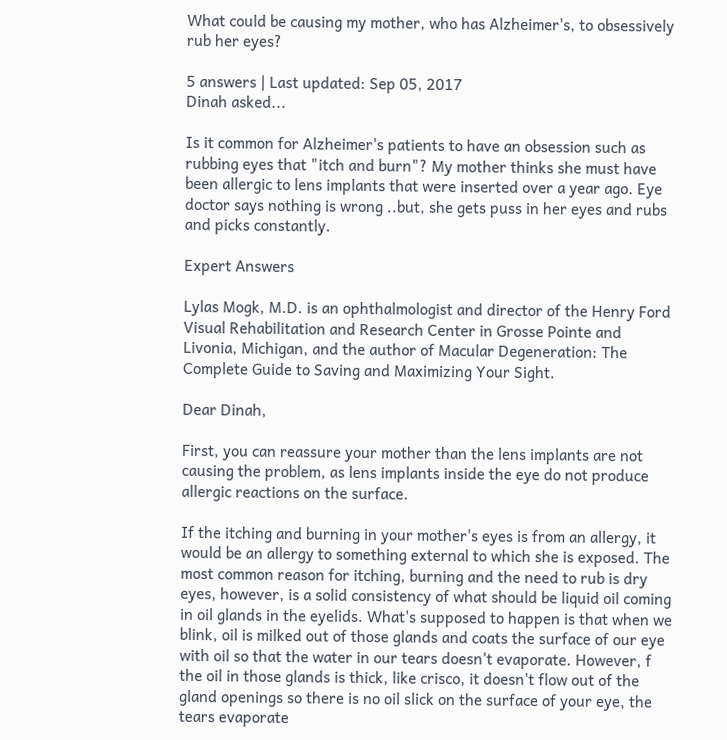What could be causing my mother, who has Alzheimer's, to obsessively rub her eyes?

5 answers | Last updated: Sep 05, 2017
Dinah asked...

Is it common for Alzheimer's patients to have an obsession such as rubbing eyes that "itch and burn"? My mother thinks she must have been allergic to lens implants that were inserted over a year ago. Eye doctor says nothing is wrong ..but, she gets puss in her eyes and rubs and picks constantly.

Expert Answers

Lylas Mogk, M.D. is an ophthalmologist and director of the Henry Ford Visual Rehabilitation and Research Center in Grosse Pointe and Livonia, Michigan, and the author of Macular Degeneration: The Complete Guide to Saving and Maximizing Your Sight.

Dear Dinah,

First, you can reassure your mother than the lens implants are not causing the problem, as lens implants inside the eye do not produce allergic reactions on the surface.

If the itching and burning in your mother's eyes is from an allergy, it would be an allergy to something external to which she is exposed. The most common reason for itching, burning and the need to rub is dry eyes, however, is a solid consistency of what should be liquid oil coming in oil glands in the eyelids. What's supposed to happen is that when we blink, oil is milked out of those glands and coats the surface of our eye with oil so that the water in our tears doesn't evaporate. However, f the oil in those glands is thick, like crisco, it doesn't flow out of the gland openings so there is no oil slick on the surface of your eye, the tears evaporate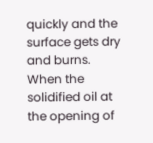quickly and the surface gets dry and burns. When the solidified oil at the opening of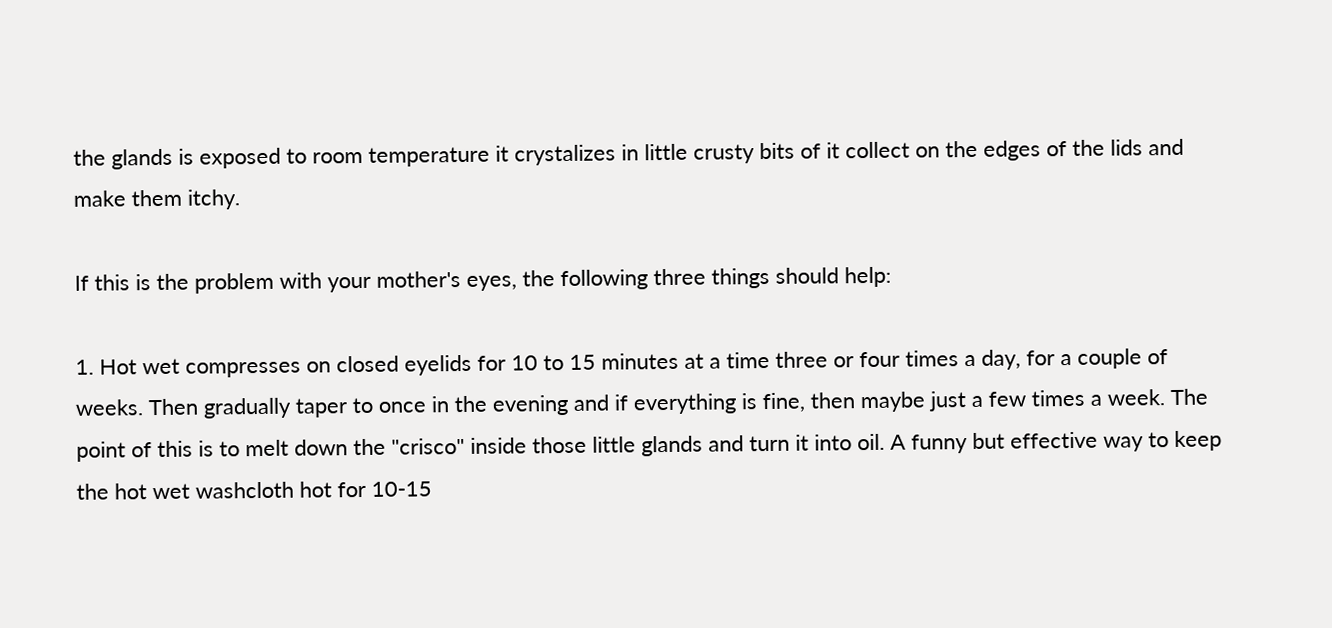the glands is exposed to room temperature it crystalizes in little crusty bits of it collect on the edges of the lids and make them itchy.

If this is the problem with your mother's eyes, the following three things should help:

1. Hot wet compresses on closed eyelids for 10 to 15 minutes at a time three or four times a day, for a couple of weeks. Then gradually taper to once in the evening and if everything is fine, then maybe just a few times a week. The point of this is to melt down the "crisco" inside those little glands and turn it into oil. A funny but effective way to keep the hot wet washcloth hot for 10-15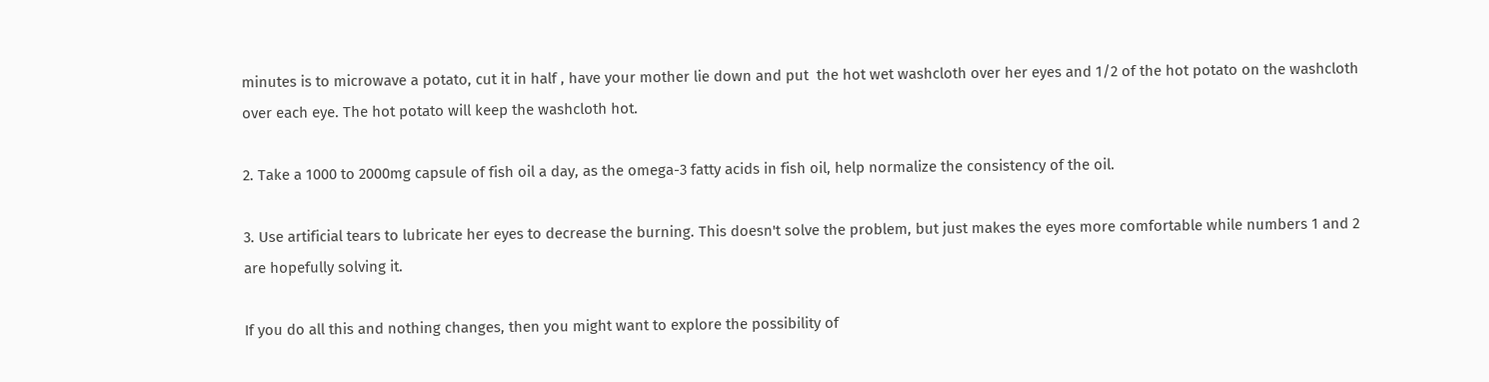minutes is to microwave a potato, cut it in half , have your mother lie down and put  the hot wet washcloth over her eyes and 1/2 of the hot potato on the washcloth over each eye. The hot potato will keep the washcloth hot.

2. Take a 1000 to 2000mg capsule of fish oil a day, as the omega-3 fatty acids in fish oil, help normalize the consistency of the oil.

3. Use artificial tears to lubricate her eyes to decrease the burning. This doesn't solve the problem, but just makes the eyes more comfortable while numbers 1 and 2 are hopefully solving it.

If you do all this and nothing changes, then you might want to explore the possibility of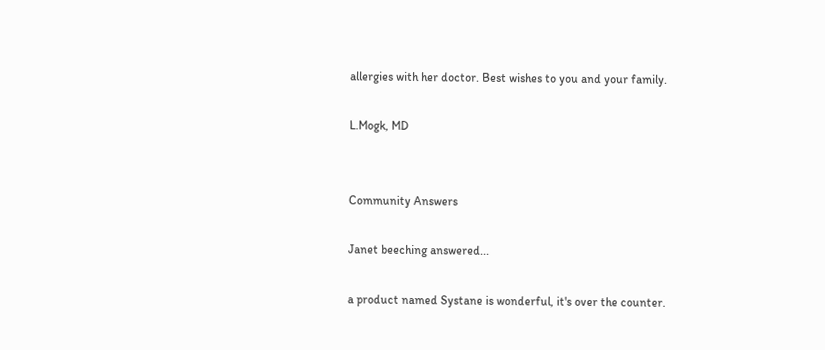allergies with her doctor. Best wishes to you and your family.

L.Mogk, MD


Community Answers

Janet beeching answered...

a product named Systane is wonderful, it's over the counter.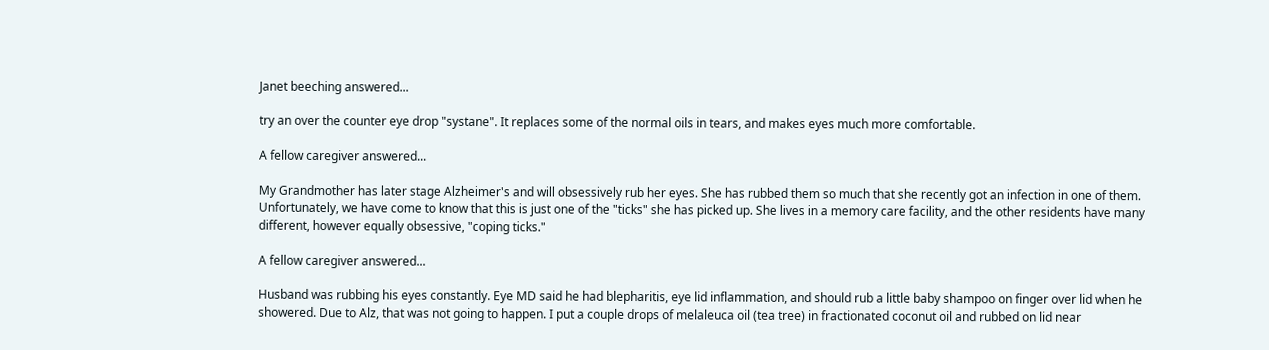Janet beeching answered...

try an over the counter eye drop "systane". It replaces some of the normal oils in tears, and makes eyes much more comfortable.

A fellow caregiver answered...

My Grandmother has later stage Alzheimer's and will obsessively rub her eyes. She has rubbed them so much that she recently got an infection in one of them. Unfortunately, we have come to know that this is just one of the "ticks" she has picked up. She lives in a memory care facility, and the other residents have many different, however equally obsessive, "coping ticks."

A fellow caregiver answered...

Husband was rubbing his eyes constantly. Eye MD said he had blepharitis, eye lid inflammation, and should rub a little baby shampoo on finger over lid when he showered. Due to Alz, that was not going to happen. I put a couple drops of melaleuca oil (tea tree) in fractionated coconut oil and rubbed on lid near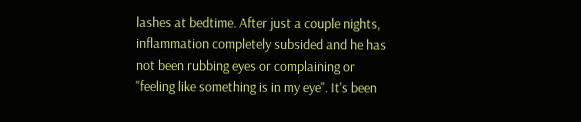lashes at bedtime. After just a couple nights, inflammation completely subsided and he has not been rubbing eyes or complaining or "feeling like something is in my eye". It's been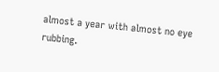almost a year with almost no eye rubbing.